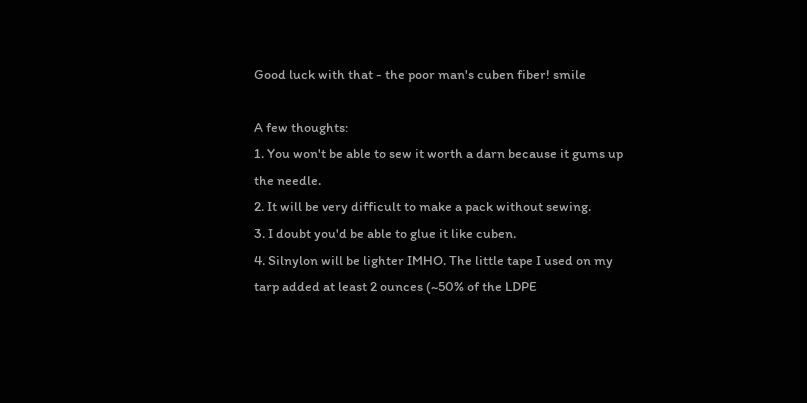Good luck with that - the poor man's cuben fiber! smile

A few thoughts:
1. You won't be able to sew it worth a darn because it gums up the needle.
2. It will be very difficult to make a pack without sewing.
3. I doubt you'd be able to glue it like cuben.
4. Silnylon will be lighter IMHO. The little tape I used on my tarp added at least 2 ounces (~50% of the LDPE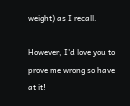weight) as I recall.

However, I'd love you to prove me wrong so have at it!